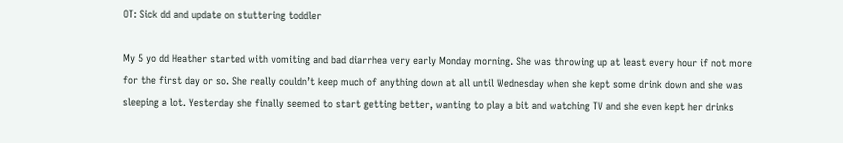OT: Sick dd and update on stuttering toddler

My 5 yo dd Heather started with vomiting and bad diarrhea very early Monday morning. She was throwing up at least every hour if not more for the first day or so. She really couldn’t keep much of anything down at all until Wednesday when she kept some drink down and she was sleeping a lot. Yesterday she finally seemed to start getting better, wanting to play a bit and watching TV and she even kept her drinks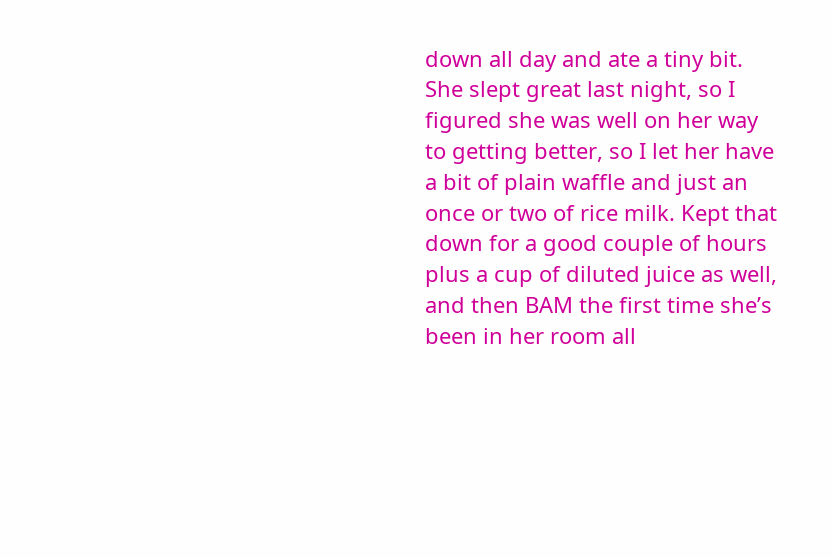down all day and ate a tiny bit. She slept great last night, so I figured she was well on her way to getting better, so I let her have a bit of plain waffle and just an once or two of rice milk. Kept that down for a good couple of hours plus a cup of diluted juice as well, and then BAM the first time she’s been in her room all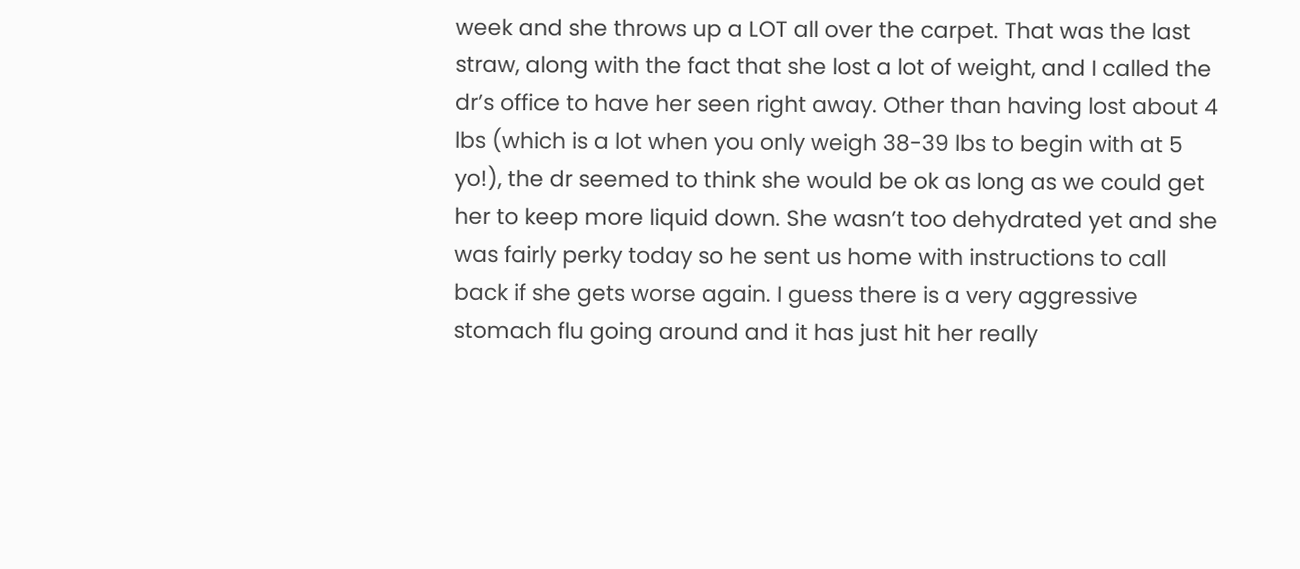week and she throws up a LOT all over the carpet. That was the last straw, along with the fact that she lost a lot of weight, and I called the dr’s office to have her seen right away. Other than having lost about 4 lbs (which is a lot when you only weigh 38-39 lbs to begin with at 5 yo!), the dr seemed to think she would be ok as long as we could get her to keep more liquid down. She wasn’t too dehydrated yet and she was fairly perky today so he sent us home with instructions to call back if she gets worse again. I guess there is a very aggressive stomach flu going around and it has just hit her really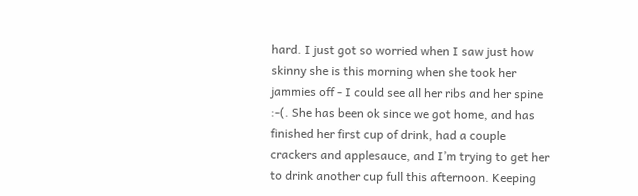hard. I just got so worried when I saw just how skinny she is this morning when she took her jammies off - I could see all her ribs and her spine :-(. She has been ok since we got home, and has finished her first cup of drink, had a couple crackers and applesauce, and I’m trying to get her to drink another cup full this afternoon. Keeping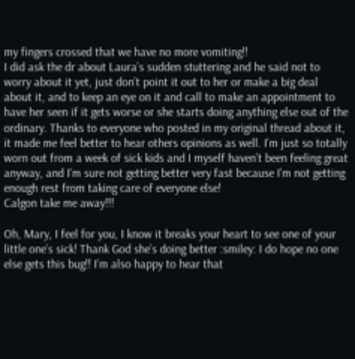my fingers crossed that we have no more vomiting!!
I did ask the dr about Laura’s sudden stuttering and he said not to worry about it yet, just don’t point it out to her or make a big deal about it, and to keep an eye on it and call to make an appointment to have her seen if it gets worse or she starts doing anything else out of the ordinary. Thanks to everyone who posted in my original thread about it, it made me feel better to hear others opinions as well. I’m just so totally worn out from a week of sick kids and I myself haven’t been feeling great anyway, and I’m sure not getting better very fast because I’m not getting enough rest from taking care of everyone else!
Calgon take me away!!!

Oh, Mary, I feel for you, I know it breaks your heart to see one of your little one’s sick! Thank God she’s doing better :smiley: I do hope no one else gets this bug!! I’m also happy to hear that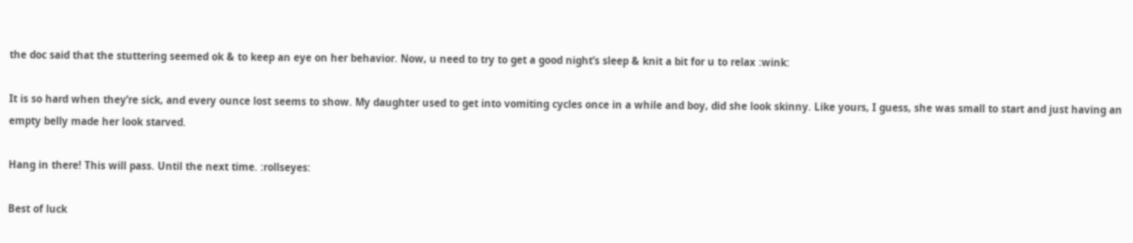the doc said that the stuttering seemed ok & to keep an eye on her behavior. Now, u need to try to get a good night’s sleep & knit a bit for u to relax :wink:

It is so hard when they’re sick, and every ounce lost seems to show. My daughter used to get into vomiting cycles once in a while and boy, did she look skinny. Like yours, I guess, she was small to start and just having an empty belly made her look starved.

Hang in there! This will pass. Until the next time. :rollseyes:

Best of luck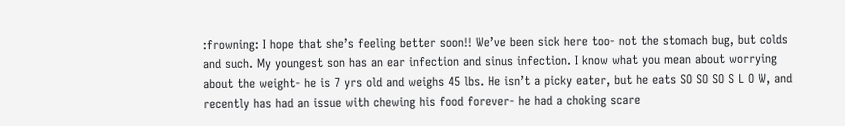:frowning: I hope that she’s feeling better soon!! We’ve been sick here too- not the stomach bug, but colds and such. My youngest son has an ear infection and sinus infection. I know what you mean about worrying about the weight- he is 7 yrs old and weighs 45 lbs. He isn’t a picky eater, but he eats SO SO SO S L O W, and recently has had an issue with chewing his food forever- he had a choking scare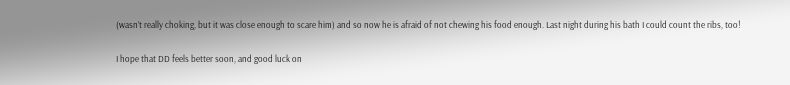(wasn’t really choking, but it was close enough to scare him) and so now he is afraid of not chewing his food enough. Last night during his bath I could count the ribs, too!

I hope that DD feels better soon, and good luck on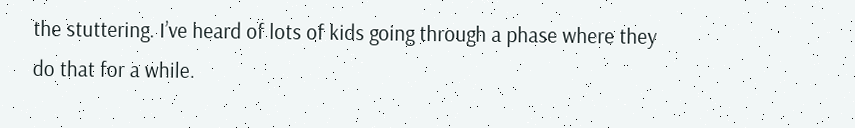the stuttering. I’ve heard of lots of kids going through a phase where they do that for a while.